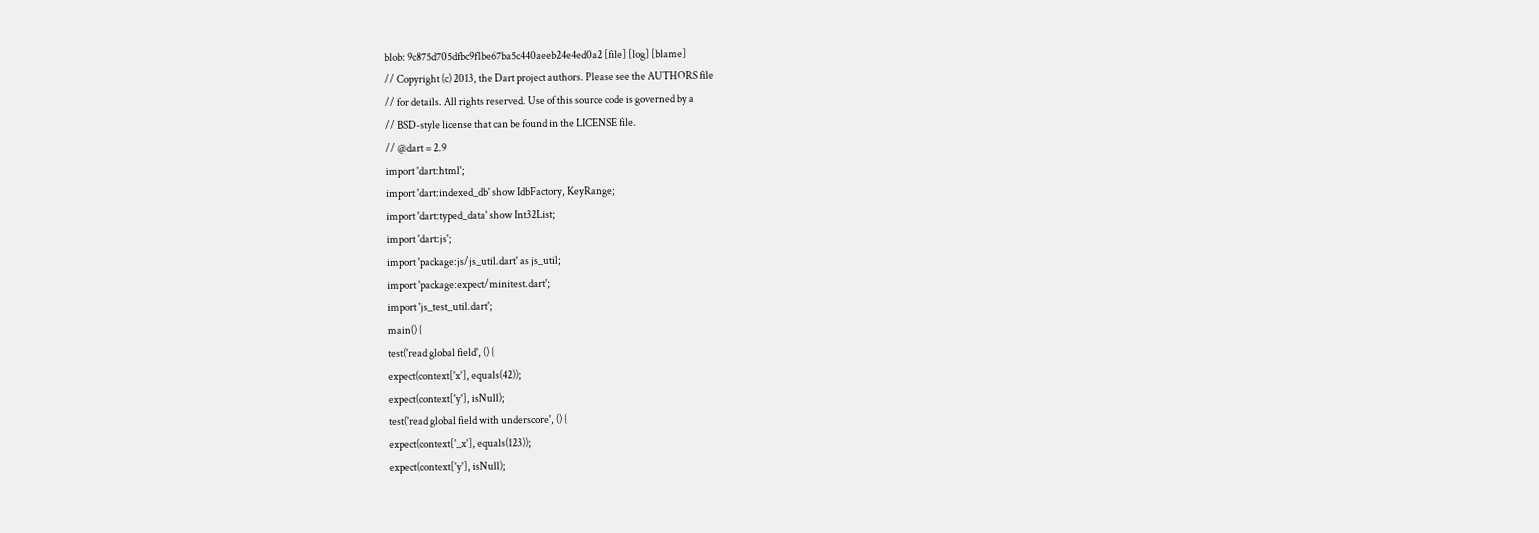blob: 9c875d705dfbc9f1be67ba5c440aeeb24e4ed0a2 [file] [log] [blame]
// Copyright (c) 2013, the Dart project authors. Please see the AUTHORS file
// for details. All rights reserved. Use of this source code is governed by a
// BSD-style license that can be found in the LICENSE file.
// @dart = 2.9
import 'dart:html';
import 'dart:indexed_db' show IdbFactory, KeyRange;
import 'dart:typed_data' show Int32List;
import 'dart:js';
import 'package:js/js_util.dart' as js_util;
import 'package:expect/minitest.dart';
import 'js_test_util.dart';
main() {
test('read global field', () {
expect(context['x'], equals(42));
expect(context['y'], isNull);
test('read global field with underscore', () {
expect(context['_x'], equals(123));
expect(context['y'], isNull);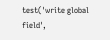test('write global field',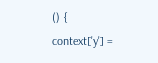() {
context['y'] =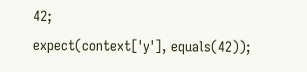42;
expect(context['y'], equals(42));